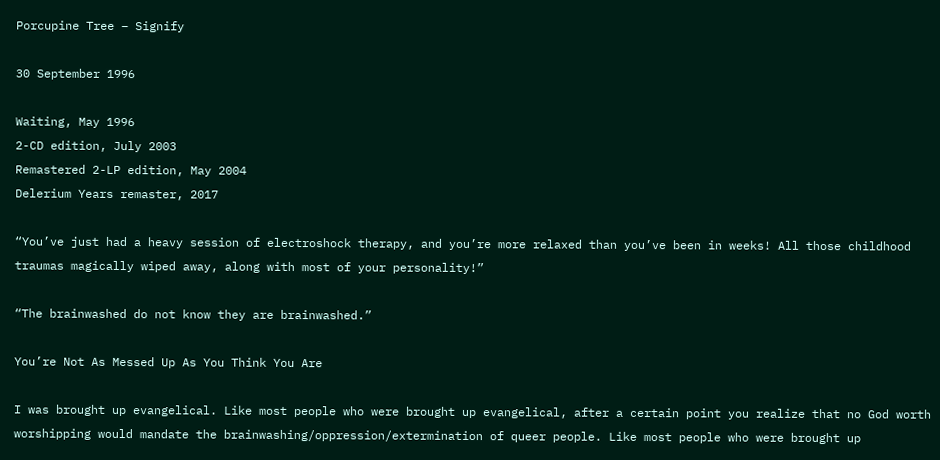Porcupine Tree – Signify

30 September 1996

Waiting, May 1996
2-CD edition, July 2003
Remastered 2-LP edition, May 2004
Delerium Years remaster, 2017

“You’ve just had a heavy session of electroshock therapy, and you’re more relaxed than you’ve been in weeks! All those childhood traumas magically wiped away, along with most of your personality!”

“The brainwashed do not know they are brainwashed.”

You’re Not As Messed Up As You Think You Are

I was brought up evangelical. Like most people who were brought up evangelical, after a certain point you realize that no God worth worshipping would mandate the brainwashing/oppression/extermination of queer people. Like most people who were brought up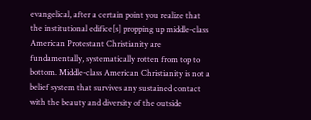evangelical, after a certain point you realize that the institutional edifice[s] propping up middle-class American Protestant Christianity are fundamentally, systematically rotten from top to bottom. Middle-class American Christianity is not a belief system that survives any sustained contact with the beauty and diversity of the outside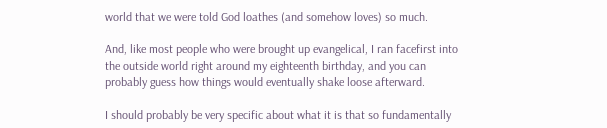world that we were told God loathes (and somehow loves) so much.

And, like most people who were brought up evangelical, I ran facefirst into the outside world right around my eighteenth birthday, and you can probably guess how things would eventually shake loose afterward.

I should probably be very specific about what it is that so fundamentally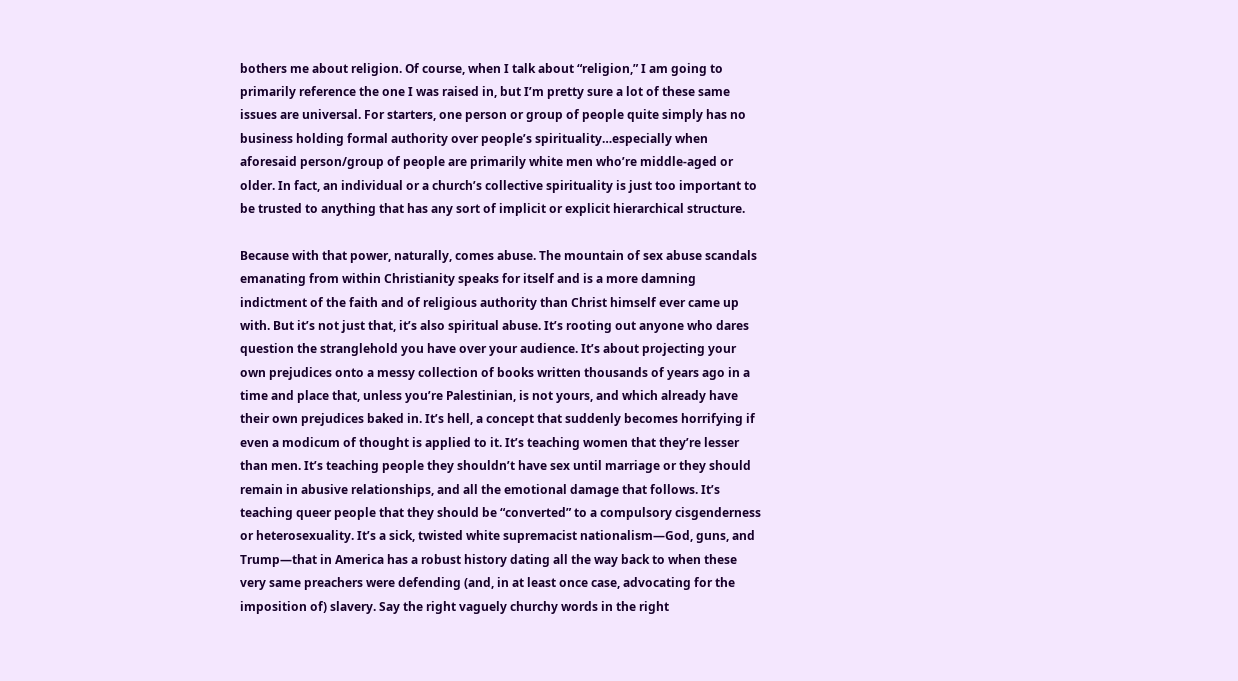bothers me about religion. Of course, when I talk about “religion,” I am going to primarily reference the one I was raised in, but I’m pretty sure a lot of these same issues are universal. For starters, one person or group of people quite simply has no business holding formal authority over people’s spirituality…especially when aforesaid person/group of people are primarily white men who’re middle-aged or older. In fact, an individual or a church’s collective spirituality is just too important to be trusted to anything that has any sort of implicit or explicit hierarchical structure.

Because with that power, naturally, comes abuse. The mountain of sex abuse scandals emanating from within Christianity speaks for itself and is a more damning indictment of the faith and of religious authority than Christ himself ever came up with. But it’s not just that, it’s also spiritual abuse. It’s rooting out anyone who dares question the stranglehold you have over your audience. It’s about projecting your own prejudices onto a messy collection of books written thousands of years ago in a time and place that, unless you’re Palestinian, is not yours, and which already have their own prejudices baked in. It’s hell, a concept that suddenly becomes horrifying if even a modicum of thought is applied to it. It’s teaching women that they’re lesser than men. It’s teaching people they shouldn’t have sex until marriage or they should remain in abusive relationships, and all the emotional damage that follows. It’s teaching queer people that they should be “converted” to a compulsory cisgenderness or heterosexuality. It’s a sick, twisted white supremacist nationalism—God, guns, and Trump—that in America has a robust history dating all the way back to when these very same preachers were defending (and, in at least once case, advocating for the imposition of) slavery. Say the right vaguely churchy words in the right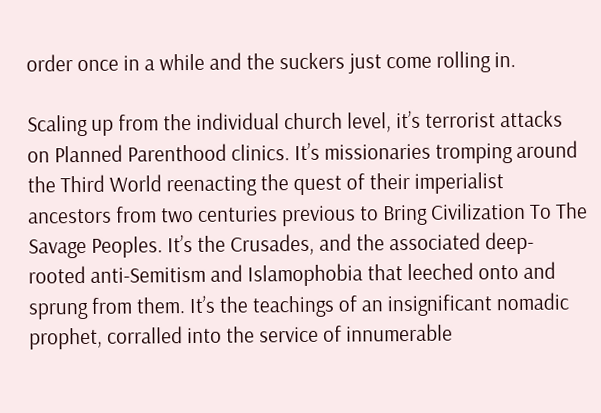order once in a while and the suckers just come rolling in.

Scaling up from the individual church level, it’s terrorist attacks on Planned Parenthood clinics. It’s missionaries tromping around the Third World reenacting the quest of their imperialist ancestors from two centuries previous to Bring Civilization To The Savage Peoples. It’s the Crusades, and the associated deep-rooted anti-Semitism and Islamophobia that leeched onto and sprung from them. It’s the teachings of an insignificant nomadic prophet, corralled into the service of innumerable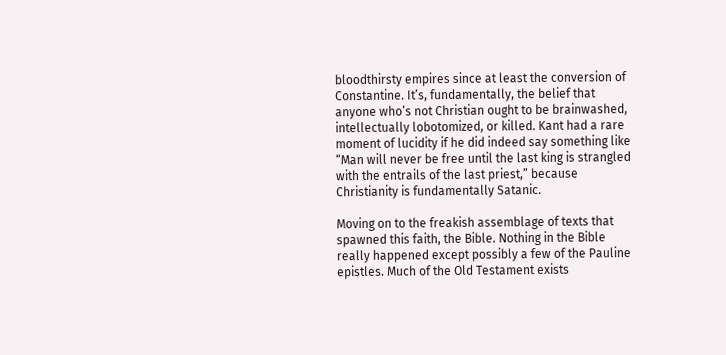bloodthirsty empires since at least the conversion of Constantine. It’s, fundamentally, the belief that anyone who’s not Christian ought to be brainwashed, intellectually lobotomized, or killed. Kant had a rare moment of lucidity if he did indeed say something like “Man will never be free until the last king is strangled with the entrails of the last priest,” because Christianity is fundamentally Satanic.

Moving on to the freakish assemblage of texts that spawned this faith, the Bible. Nothing in the Bible really happened except possibly a few of the Pauline epistles. Much of the Old Testament exists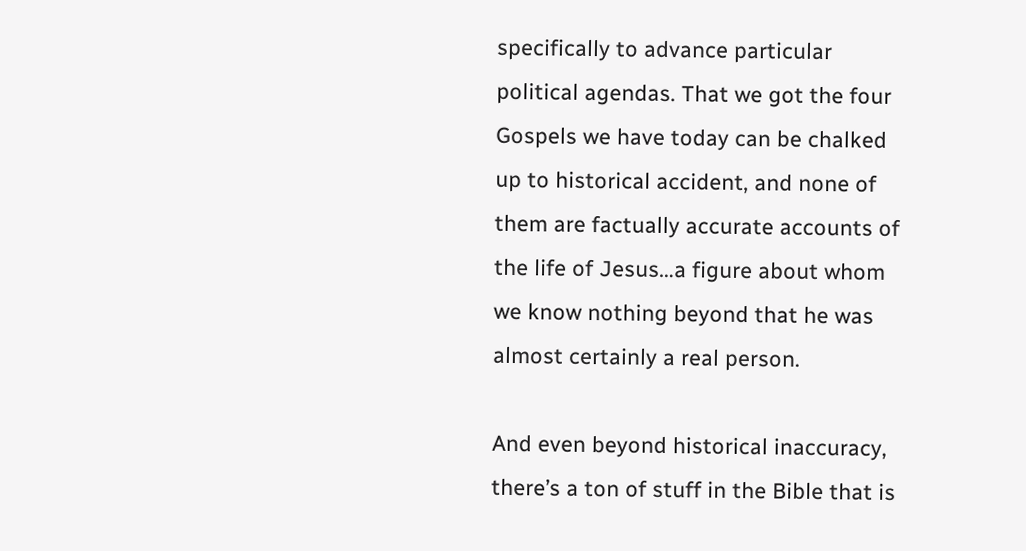specifically to advance particular political agendas. That we got the four Gospels we have today can be chalked up to historical accident, and none of them are factually accurate accounts of the life of Jesus…a figure about whom we know nothing beyond that he was almost certainly a real person.

And even beyond historical inaccuracy, there’s a ton of stuff in the Bible that is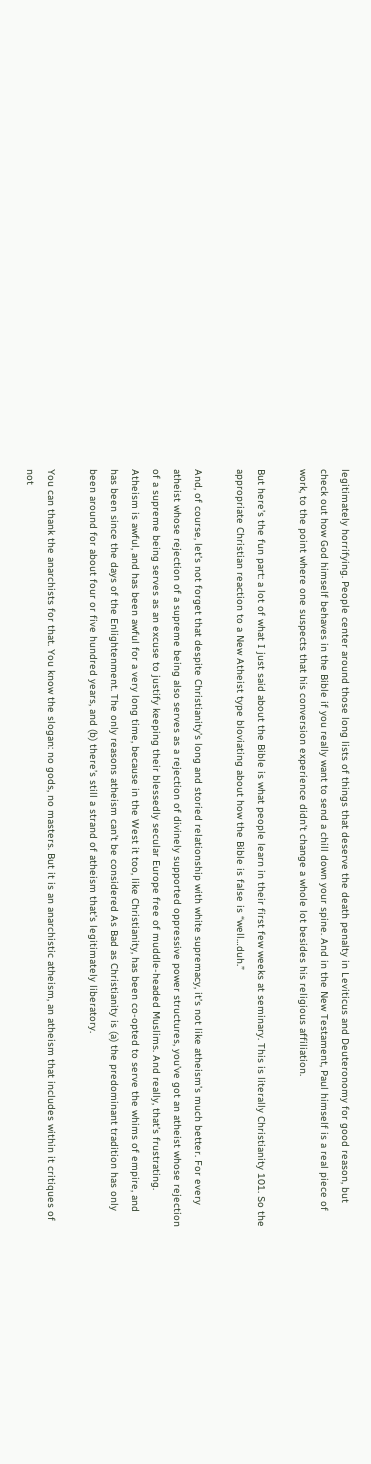legitimately horrifying. People center around those long lists of things that deserve the death penalty in Leviticus and Deuteronomy for good reason, but check out how God himself behaves in the Bible if you really want to send a chill down your spine. And in the New Testament, Paul himself is a real piece of work, to the point where one suspects that his conversion experience didn’t change a whole lot besides his religious affiliation.

But here’s the fun part: a lot of what I just said about the Bible is what people learn in their first few weeks at seminary. This is literally Christianity 101. So the appropriate Christian reaction to a New Atheist type bloviating about how the Bible is false is “well…duh.”

And, of course, let’s not forget that despite Christianity’s long and storied relationship with white supremacy, it’s not like atheism’s much better. For every atheist whose rejection of a supreme being also serves as a rejection of divinely supported oppressive power structures, you’ve got an atheist whose rejection of a supreme being serves as an excuse to justify keeping their blessedly secular Europe free of muddle-headed Muslims. And really, that’s frustrating. Atheism is awful, and has been awful for a very long time, because in the West it too, like Christianity, has been co-opted to serve the whims of empire, and has been since the days of the Enlightenment. The only reasons atheism can’t be considered As Bad as Christianity is (a) the predominant tradition has only been around for about four or five hundred years, and (b) there’s still a strand of atheism that’s legitimately liberatory.

You can thank the anarchists for that. You know the slogan: no gods, no masters. But it is an anarchistic atheism, an atheism that includes within it critiques of not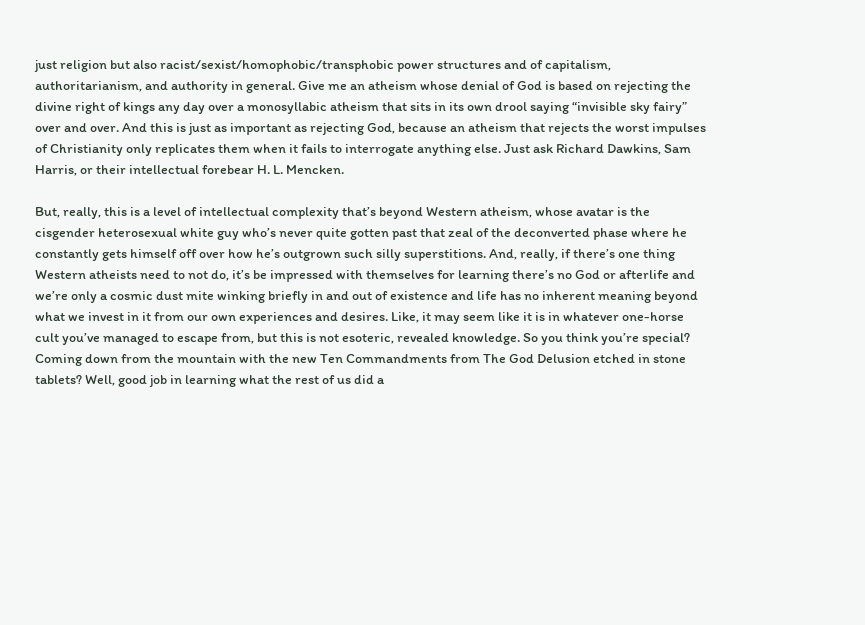just religion but also racist/sexist/homophobic/transphobic power structures and of capitalism, authoritarianism, and authority in general. Give me an atheism whose denial of God is based on rejecting the divine right of kings any day over a monosyllabic atheism that sits in its own drool saying “invisible sky fairy” over and over. And this is just as important as rejecting God, because an atheism that rejects the worst impulses of Christianity only replicates them when it fails to interrogate anything else. Just ask Richard Dawkins, Sam Harris, or their intellectual forebear H. L. Mencken.

But, really, this is a level of intellectual complexity that’s beyond Western atheism, whose avatar is the cisgender heterosexual white guy who’s never quite gotten past that zeal of the deconverted phase where he constantly gets himself off over how he’s outgrown such silly superstitions. And, really, if there’s one thing Western atheists need to not do, it’s be impressed with themselves for learning there’s no God or afterlife and we’re only a cosmic dust mite winking briefly in and out of existence and life has no inherent meaning beyond what we invest in it from our own experiences and desires. Like, it may seem like it is in whatever one-horse cult you’ve managed to escape from, but this is not esoteric, revealed knowledge. So you think you’re special? Coming down from the mountain with the new Ten Commandments from The God Delusion etched in stone tablets? Well, good job in learning what the rest of us did a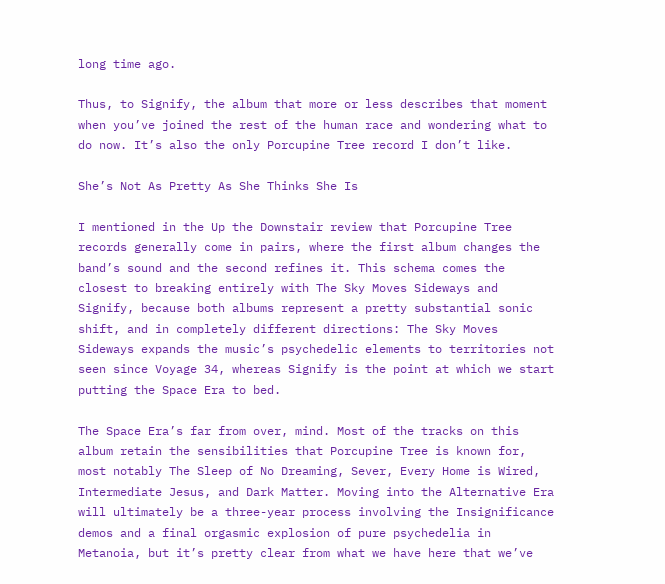long time ago.

Thus, to Signify, the album that more or less describes that moment when you’ve joined the rest of the human race and wondering what to do now. It’s also the only Porcupine Tree record I don’t like.

She’s Not As Pretty As She Thinks She Is

I mentioned in the Up the Downstair review that Porcupine Tree records generally come in pairs, where the first album changes the band’s sound and the second refines it. This schema comes the closest to breaking entirely with The Sky Moves Sideways and Signify, because both albums represent a pretty substantial sonic shift, and in completely different directions: The Sky Moves Sideways expands the music’s psychedelic elements to territories not seen since Voyage 34, whereas Signify is the point at which we start putting the Space Era to bed.

The Space Era’s far from over, mind. Most of the tracks on this album retain the sensibilities that Porcupine Tree is known for, most notably The Sleep of No Dreaming, Sever, Every Home is Wired, Intermediate Jesus, and Dark Matter. Moving into the Alternative Era will ultimately be a three-year process involving the Insignificance demos and a final orgasmic explosion of pure psychedelia in Metanoia, but it’s pretty clear from what we have here that we’ve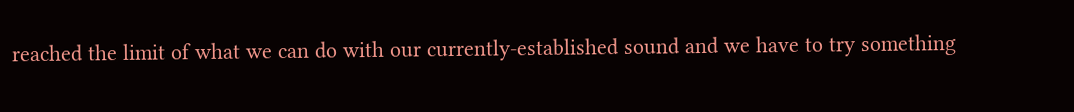reached the limit of what we can do with our currently-established sound and we have to try something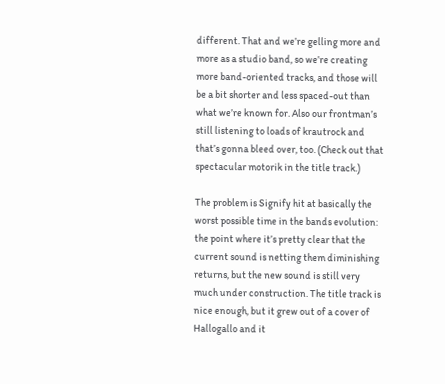different. That and we’re gelling more and more as a studio band, so we’re creating more band-oriented tracks, and those will be a bit shorter and less spaced-out than what we’re known for. Also our frontman’s still listening to loads of krautrock and that’s gonna bleed over, too. (Check out that spectacular motorik in the title track.)

The problem is Signify hit at basically the worst possible time in the bands evolution: the point where it’s pretty clear that the current sound is netting them diminishing returns, but the new sound is still very much under construction. The title track is nice enough, but it grew out of a cover of Hallogallo and it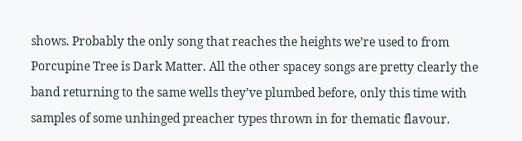shows. Probably the only song that reaches the heights we’re used to from Porcupine Tree is Dark Matter. All the other spacey songs are pretty clearly the band returning to the same wells they’ve plumbed before, only this time with samples of some unhinged preacher types thrown in for thematic flavour.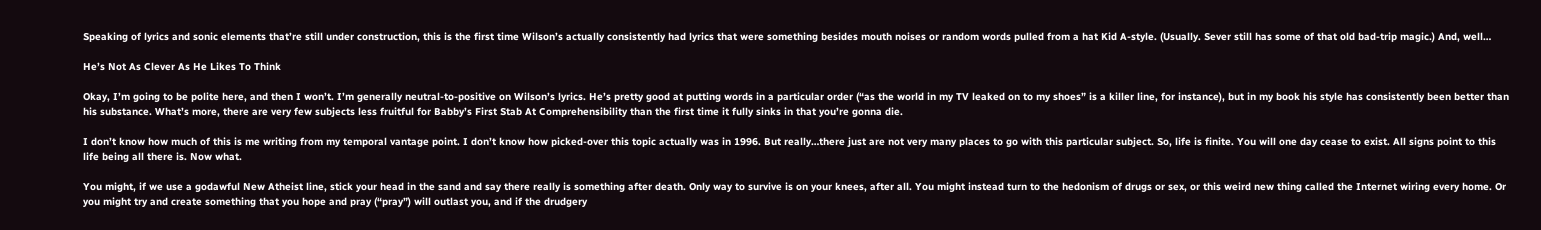Speaking of lyrics and sonic elements that’re still under construction, this is the first time Wilson’s actually consistently had lyrics that were something besides mouth noises or random words pulled from a hat Kid A-style. (Usually. Sever still has some of that old bad-trip magic.) And, well…

He’s Not As Clever As He Likes To Think

Okay, I’m going to be polite here, and then I won’t. I’m generally neutral-to-positive on Wilson’s lyrics. He’s pretty good at putting words in a particular order (“as the world in my TV leaked on to my shoes” is a killer line, for instance), but in my book his style has consistently been better than his substance. What’s more, there are very few subjects less fruitful for Babby’s First Stab At Comprehensibility than the first time it fully sinks in that you’re gonna die.

I don’t know how much of this is me writing from my temporal vantage point. I don’t know how picked-over this topic actually was in 1996. But really…there just are not very many places to go with this particular subject. So, life is finite. You will one day cease to exist. All signs point to this life being all there is. Now what.

You might, if we use a godawful New Atheist line, stick your head in the sand and say there really is something after death. Only way to survive is on your knees, after all. You might instead turn to the hedonism of drugs or sex, or this weird new thing called the Internet wiring every home. Or you might try and create something that you hope and pray (“pray”) will outlast you, and if the drudgery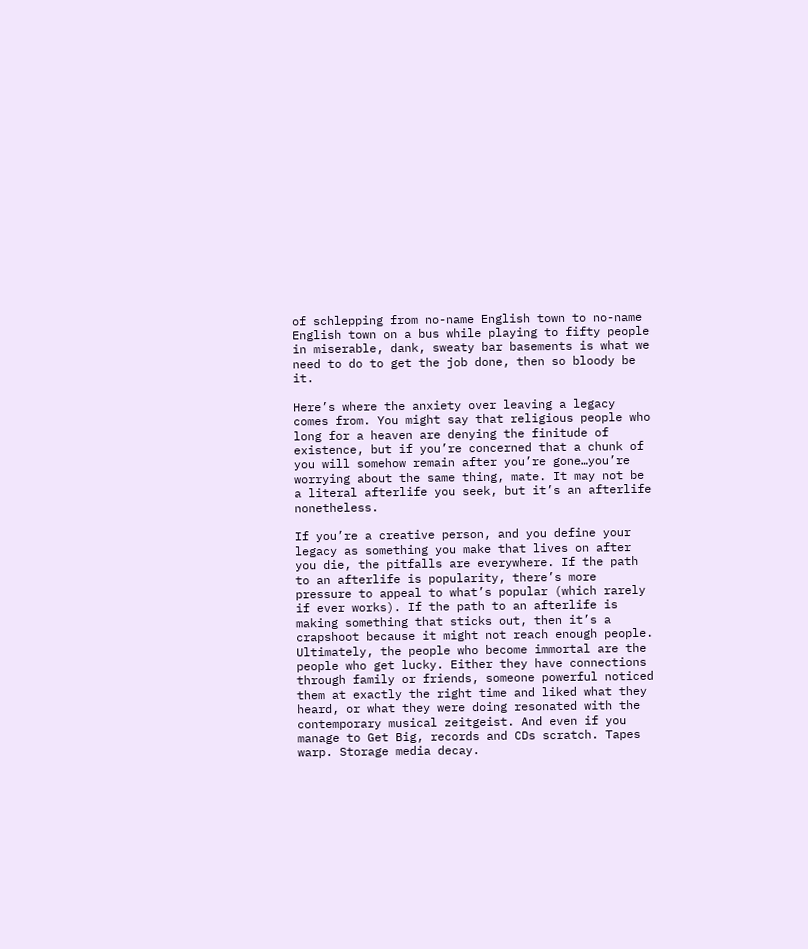of schlepping from no-name English town to no-name English town on a bus while playing to fifty people in miserable, dank, sweaty bar basements is what we need to do to get the job done, then so bloody be it.

Here’s where the anxiety over leaving a legacy comes from. You might say that religious people who long for a heaven are denying the finitude of existence, but if you’re concerned that a chunk of you will somehow remain after you’re gone…you’re worrying about the same thing, mate. It may not be a literal afterlife you seek, but it’s an afterlife nonetheless.

If you’re a creative person, and you define your legacy as something you make that lives on after you die, the pitfalls are everywhere. If the path to an afterlife is popularity, there’s more pressure to appeal to what’s popular (which rarely if ever works). If the path to an afterlife is making something that sticks out, then it’s a crapshoot because it might not reach enough people. Ultimately, the people who become immortal are the people who get lucky. Either they have connections through family or friends, someone powerful noticed them at exactly the right time and liked what they heard, or what they were doing resonated with the contemporary musical zeitgeist. And even if you manage to Get Big, records and CDs scratch. Tapes warp. Storage media decay.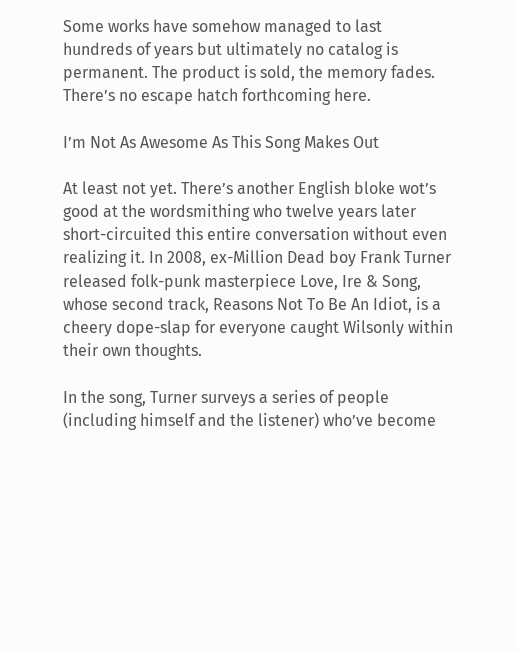Some works have somehow managed to last hundreds of years but ultimately no catalog is permanent. The product is sold, the memory fades. There’s no escape hatch forthcoming here.

I’m Not As Awesome As This Song Makes Out

At least not yet. There’s another English bloke wot’s good at the wordsmithing who twelve years later short-circuited this entire conversation without even realizing it. In 2008, ex-Million Dead boy Frank Turner released folk-punk masterpiece Love, Ire & Song, whose second track, Reasons Not To Be An Idiot, is a cheery dope-slap for everyone caught Wilsonly within their own thoughts.

In the song, Turner surveys a series of people (including himself and the listener) who’ve become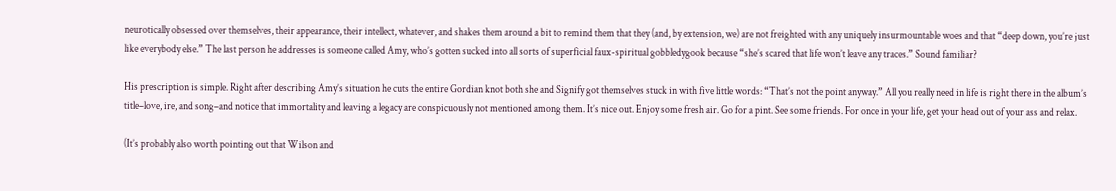neurotically obsessed over themselves, their appearance, their intellect, whatever, and shakes them around a bit to remind them that they (and, by extension, we) are not freighted with any uniquely insurmountable woes and that “deep down, you’re just like everybody else.” The last person he addresses is someone called Amy, who’s gotten sucked into all sorts of superficial faux-spiritual gobbledygook because “she’s scared that life won’t leave any traces.” Sound familiar?

His prescription is simple. Right after describing Amy’s situation he cuts the entire Gordian knot both she and Signify got themselves stuck in with five little words: “That’s not the point anyway.” All you really need in life is right there in the album’s title–love, ire, and song–and notice that immortality and leaving a legacy are conspicuously not mentioned among them. It’s nice out. Enjoy some fresh air. Go for a pint. See some friends. For once in your life, get your head out of your ass and relax.

(It’s probably also worth pointing out that Wilson and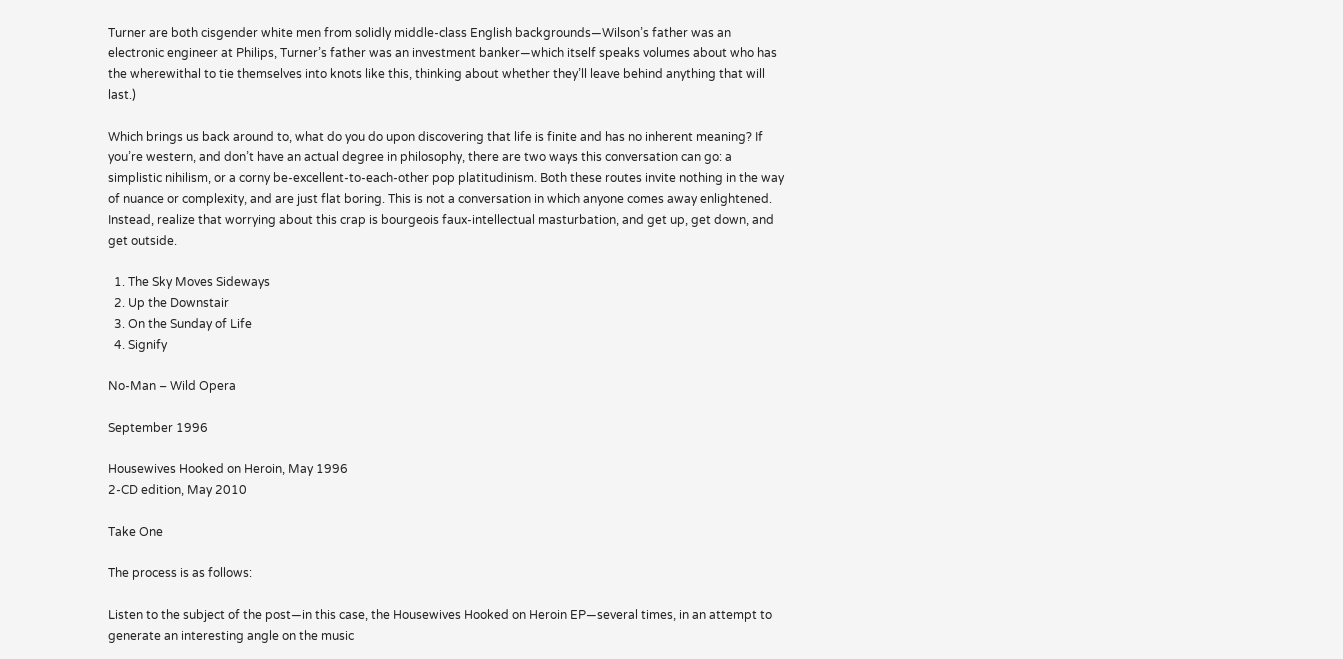Turner are both cisgender white men from solidly middle-class English backgrounds—Wilson’s father was an electronic engineer at Philips, Turner’s father was an investment banker—which itself speaks volumes about who has the wherewithal to tie themselves into knots like this, thinking about whether they’ll leave behind anything that will last.)

Which brings us back around to, what do you do upon discovering that life is finite and has no inherent meaning? If you’re western, and don’t have an actual degree in philosophy, there are two ways this conversation can go: a simplistic nihilism, or a corny be-excellent-to-each-other pop platitudinism. Both these routes invite nothing in the way of nuance or complexity, and are just flat boring. This is not a conversation in which anyone comes away enlightened. Instead, realize that worrying about this crap is bourgeois faux-intellectual masturbation, and get up, get down, and get outside.

  1. The Sky Moves Sideways
  2. Up the Downstair
  3. On the Sunday of Life
  4. Signify

No-Man – Wild Opera

September 1996

Housewives Hooked on Heroin, May 1996
2-CD edition, May 2010

Take One

The process is as follows:

Listen to the subject of the post—in this case, the Housewives Hooked on Heroin EP—several times, in an attempt to generate an interesting angle on the music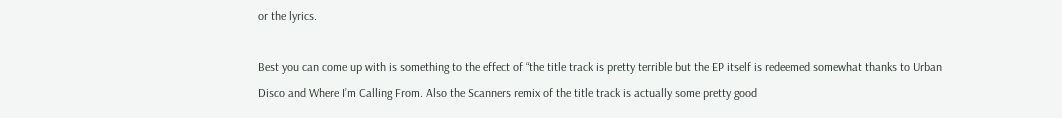or the lyrics.

Best you can come up with is something to the effect of “the title track is pretty terrible but the EP itself is redeemed somewhat thanks to Urban Disco and Where I’m Calling From. Also the Scanners remix of the title track is actually some pretty good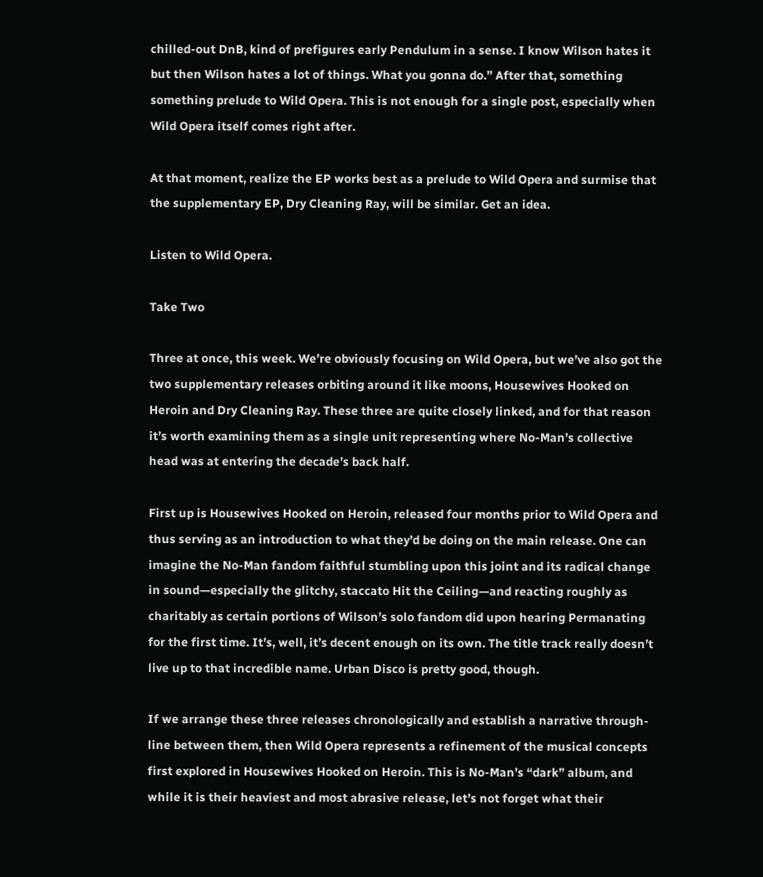chilled-out DnB, kind of prefigures early Pendulum in a sense. I know Wilson hates it but then Wilson hates a lot of things. What you gonna do.” After that, something something prelude to Wild Opera. This is not enough for a single post, especially when Wild Opera itself comes right after.

At that moment, realize the EP works best as a prelude to Wild Opera and surmise that the supplementary EP, Dry Cleaning Ray, will be similar. Get an idea.

Listen to Wild Opera.

Take Two

Three at once, this week. We’re obviously focusing on Wild Opera, but we’ve also got the two supplementary releases orbiting around it like moons, Housewives Hooked on Heroin and Dry Cleaning Ray. These three are quite closely linked, and for that reason it’s worth examining them as a single unit representing where No-Man’s collective head was at entering the decade’s back half.

First up is Housewives Hooked on Heroin, released four months prior to Wild Opera and thus serving as an introduction to what they’d be doing on the main release. One can imagine the No-Man fandom faithful stumbling upon this joint and its radical change in sound—especially the glitchy, staccato Hit the Ceiling—and reacting roughly as charitably as certain portions of Wilson’s solo fandom did upon hearing Permanating for the first time. It’s, well, it’s decent enough on its own. The title track really doesn’t live up to that incredible name. Urban Disco is pretty good, though.

If we arrange these three releases chronologically and establish a narrative through-line between them, then Wild Opera represents a refinement of the musical concepts first explored in Housewives Hooked on Heroin. This is No-Man’s “dark” album, and while it is their heaviest and most abrasive release, let’s not forget what their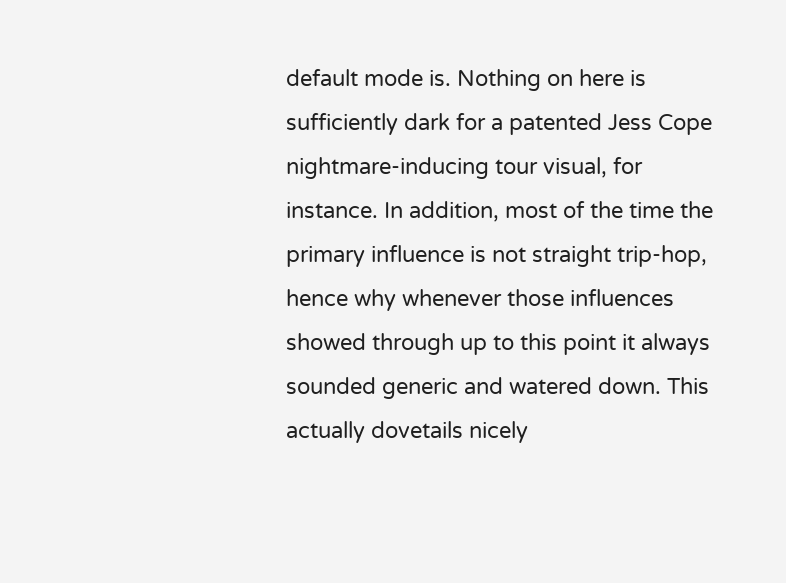default mode is. Nothing on here is sufficiently dark for a patented Jess Cope nightmare-inducing tour visual, for instance. In addition, most of the time the primary influence is not straight trip-hop, hence why whenever those influences showed through up to this point it always sounded generic and watered down. This actually dovetails nicely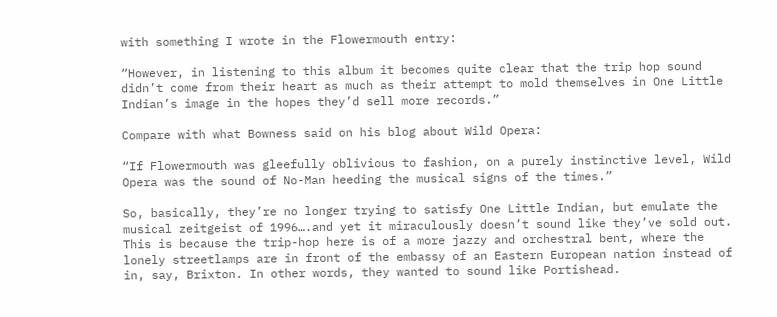with something I wrote in the Flowermouth entry:

“However, in listening to this album it becomes quite clear that the trip hop sound didn’t come from their heart as much as their attempt to mold themselves in One Little Indian’s image in the hopes they’d sell more records.”

Compare with what Bowness said on his blog about Wild Opera:

“If Flowermouth was gleefully oblivious to fashion, on a purely instinctive level, Wild Opera was the sound of No-Man heeding the musical signs of the times.”

So, basically, they’re no longer trying to satisfy One Little Indian, but emulate the musical zeitgeist of 1996….and yet it miraculously doesn’t sound like they’ve sold out. This is because the trip-hop here is of a more jazzy and orchestral bent, where the lonely streetlamps are in front of the embassy of an Eastern European nation instead of in, say, Brixton. In other words, they wanted to sound like Portishead.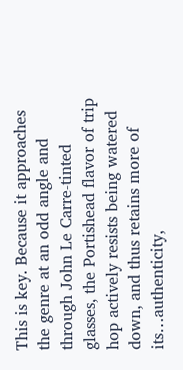This is key. Because it approaches the genre at an odd angle and through John Le Carre-tinted glasses, the Portishead flavor of trip hop actively resists being watered down, and thus retains more of its…authenticity,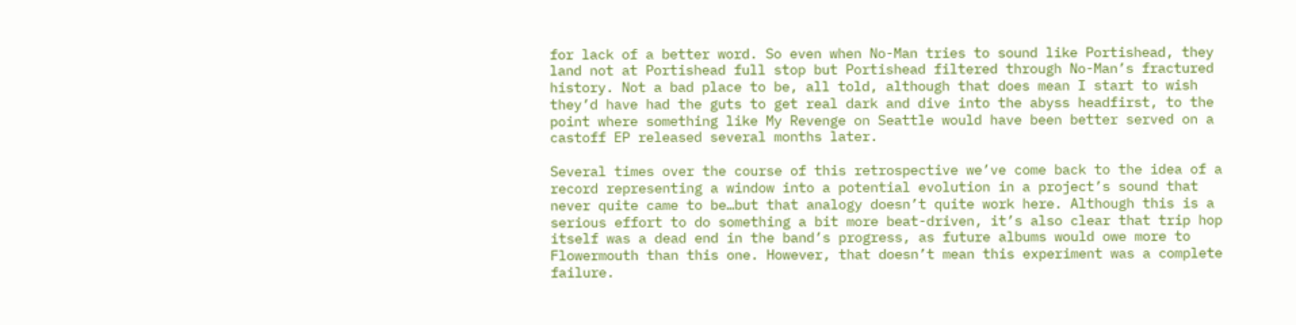for lack of a better word. So even when No-Man tries to sound like Portishead, they land not at Portishead full stop but Portishead filtered through No-Man’s fractured history. Not a bad place to be, all told, although that does mean I start to wish they’d have had the guts to get real dark and dive into the abyss headfirst, to the point where something like My Revenge on Seattle would have been better served on a castoff EP released several months later.

Several times over the course of this retrospective we’ve come back to the idea of a record representing a window into a potential evolution in a project’s sound that never quite came to be…but that analogy doesn’t quite work here. Although this is a serious effort to do something a bit more beat-driven, it’s also clear that trip hop itself was a dead end in the band’s progress, as future albums would owe more to Flowermouth than this one. However, that doesn’t mean this experiment was a complete failure.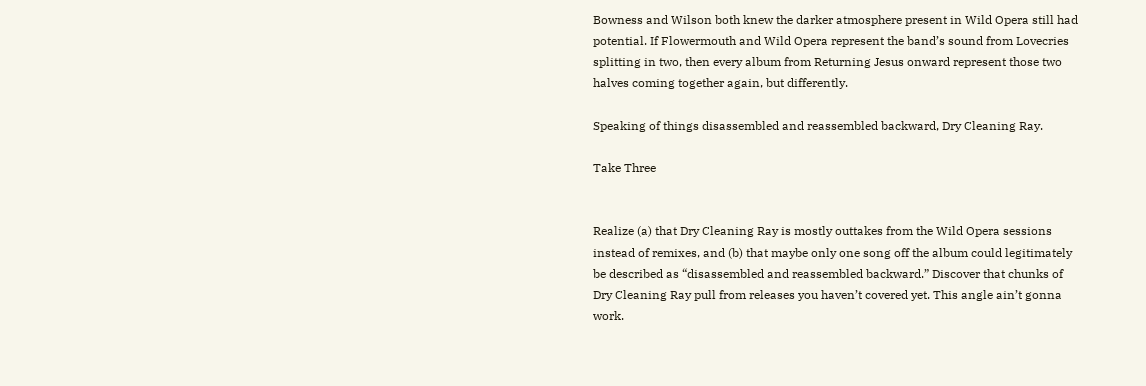Bowness and Wilson both knew the darker atmosphere present in Wild Opera still had potential. If Flowermouth and Wild Opera represent the band’s sound from Lovecries splitting in two, then every album from Returning Jesus onward represent those two halves coming together again, but differently.

Speaking of things disassembled and reassembled backward, Dry Cleaning Ray.

Take Three


Realize (a) that Dry Cleaning Ray is mostly outtakes from the Wild Opera sessions instead of remixes, and (b) that maybe only one song off the album could legitimately be described as “disassembled and reassembled backward.” Discover that chunks of Dry Cleaning Ray pull from releases you haven’t covered yet. This angle ain’t gonna work.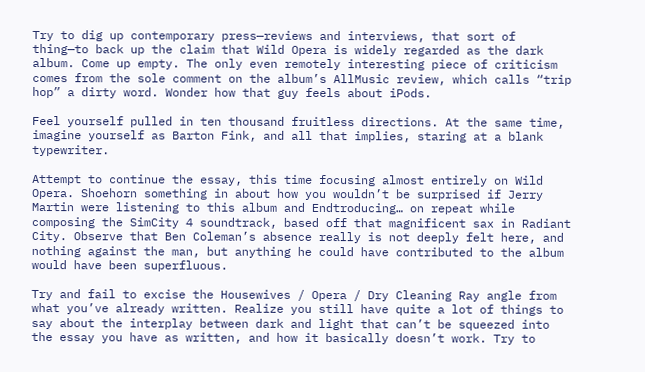Try to dig up contemporary press—reviews and interviews, that sort of thing—to back up the claim that Wild Opera is widely regarded as the dark album. Come up empty. The only even remotely interesting piece of criticism comes from the sole comment on the album’s AllMusic review, which calls “trip hop” a dirty word. Wonder how that guy feels about iPods.

Feel yourself pulled in ten thousand fruitless directions. At the same time, imagine yourself as Barton Fink, and all that implies, staring at a blank typewriter.

Attempt to continue the essay, this time focusing almost entirely on Wild Opera. Shoehorn something in about how you wouldn’t be surprised if Jerry Martin were listening to this album and Endtroducing… on repeat while composing the SimCity 4 soundtrack, based off that magnificent sax in Radiant City. Observe that Ben Coleman’s absence really is not deeply felt here, and nothing against the man, but anything he could have contributed to the album would have been superfluous.

Try and fail to excise the Housewives / Opera / Dry Cleaning Ray angle from what you’ve already written. Realize you still have quite a lot of things to say about the interplay between dark and light that can’t be squeezed into the essay you have as written, and how it basically doesn’t work. Try to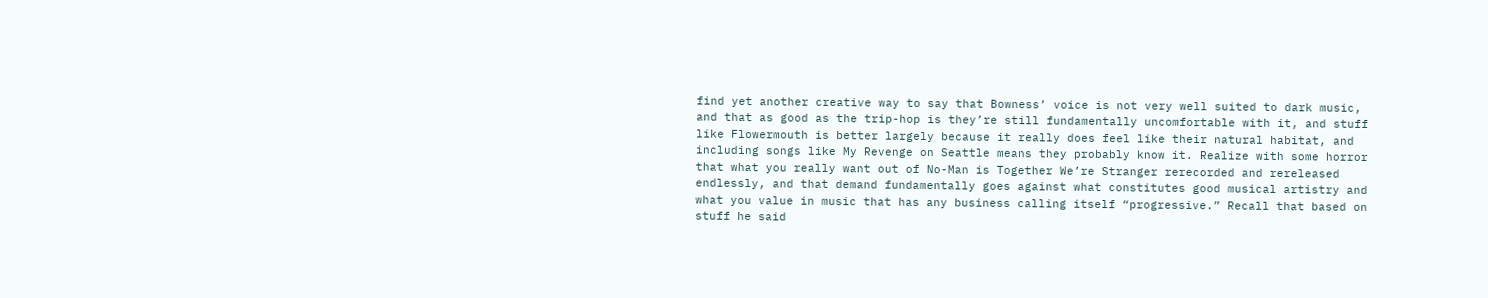find yet another creative way to say that Bowness’ voice is not very well suited to dark music, and that as good as the trip-hop is they’re still fundamentally uncomfortable with it, and stuff like Flowermouth is better largely because it really does feel like their natural habitat, and including songs like My Revenge on Seattle means they probably know it. Realize with some horror that what you really want out of No-Man is Together We’re Stranger rerecorded and rereleased endlessly, and that demand fundamentally goes against what constitutes good musical artistry and what you value in music that has any business calling itself “progressive.” Recall that based on stuff he said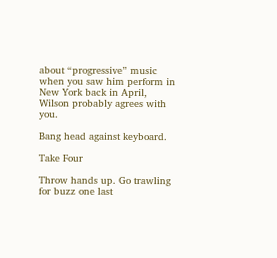about “progressive” music when you saw him perform in New York back in April, Wilson probably agrees with you.

Bang head against keyboard.

Take Four

Throw hands up. Go trawling for buzz one last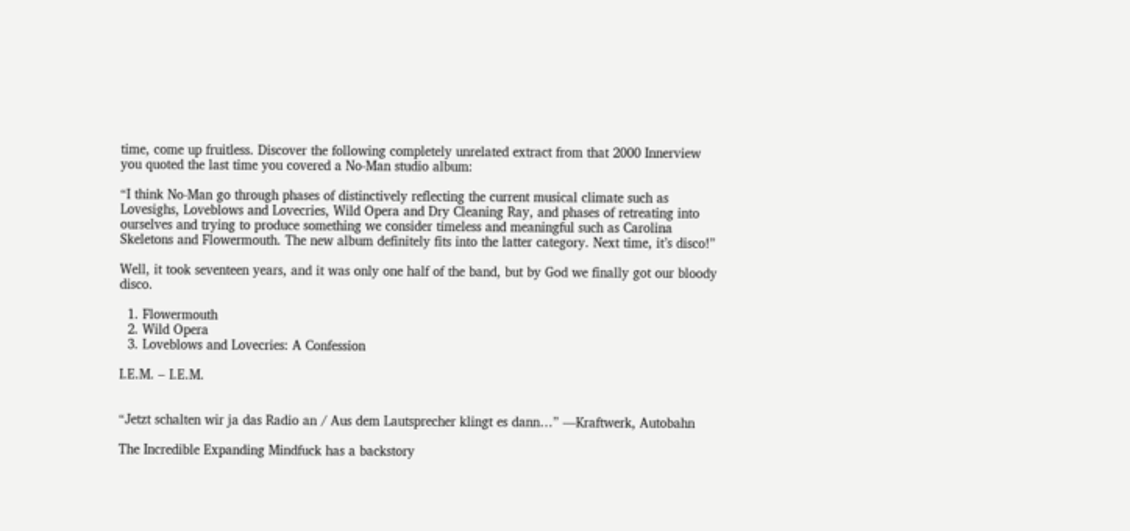time, come up fruitless. Discover the following completely unrelated extract from that 2000 Innerview you quoted the last time you covered a No-Man studio album:

“I think No-Man go through phases of distinctively reflecting the current musical climate such as Lovesighs, Loveblows and Lovecries, Wild Opera and Dry Cleaning Ray, and phases of retreating into ourselves and trying to produce something we consider timeless and meaningful such as Carolina Skeletons and Flowermouth. The new album definitely fits into the latter category. Next time, it’s disco!”

Well, it took seventeen years, and it was only one half of the band, but by God we finally got our bloody disco.

  1. Flowermouth
  2. Wild Opera
  3. Loveblows and Lovecries: A Confession

I.E.M. – I.E.M.


“Jetzt schalten wir ja das Radio an / Aus dem Lautsprecher klingt es dann…” —Kraftwerk, Autobahn

The Incredible Expanding Mindfuck has a backstory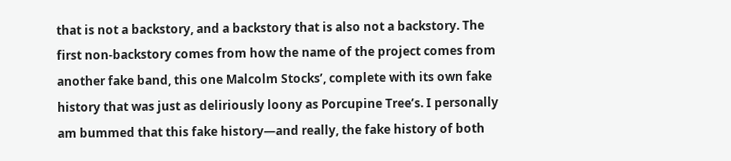that is not a backstory, and a backstory that is also not a backstory. The first non-backstory comes from how the name of the project comes from another fake band, this one Malcolm Stocks’, complete with its own fake history that was just as deliriously loony as Porcupine Tree’s. I personally am bummed that this fake history—and really, the fake history of both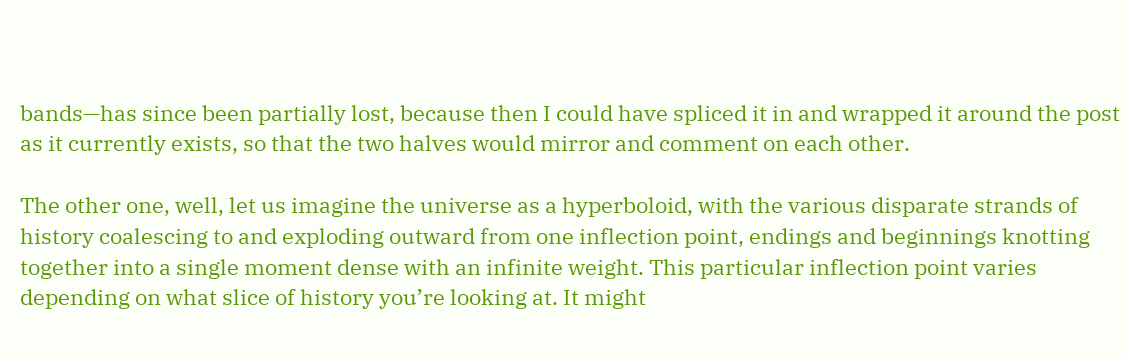bands—has since been partially lost, because then I could have spliced it in and wrapped it around the post as it currently exists, so that the two halves would mirror and comment on each other.

The other one, well, let us imagine the universe as a hyperboloid, with the various disparate strands of history coalescing to and exploding outward from one inflection point, endings and beginnings knotting together into a single moment dense with an infinite weight. This particular inflection point varies depending on what slice of history you’re looking at. It might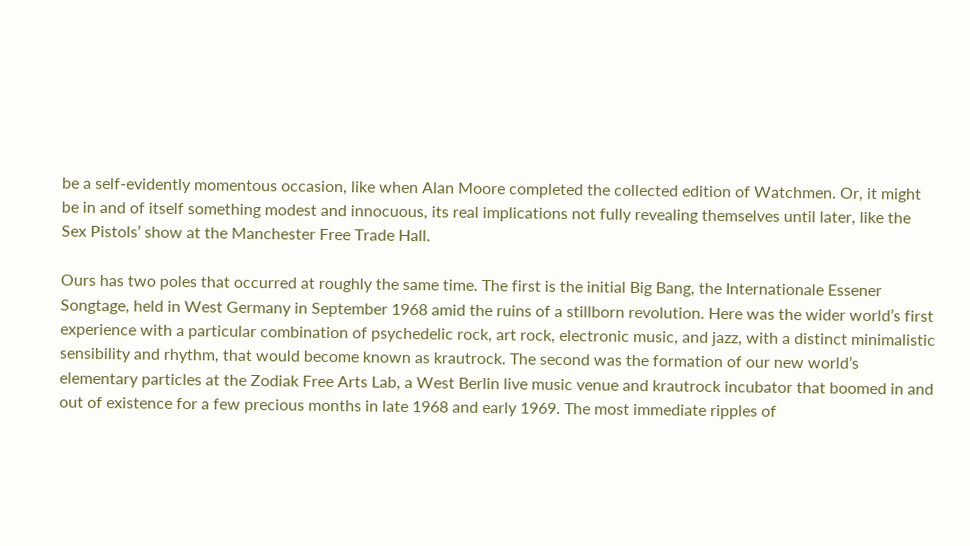be a self-evidently momentous occasion, like when Alan Moore completed the collected edition of Watchmen. Or, it might be in and of itself something modest and innocuous, its real implications not fully revealing themselves until later, like the Sex Pistols’ show at the Manchester Free Trade Hall.

Ours has two poles that occurred at roughly the same time. The first is the initial Big Bang, the Internationale Essener Songtage, held in West Germany in September 1968 amid the ruins of a stillborn revolution. Here was the wider world’s first experience with a particular combination of psychedelic rock, art rock, electronic music, and jazz, with a distinct minimalistic sensibility and rhythm, that would become known as krautrock. The second was the formation of our new world’s elementary particles at the Zodiak Free Arts Lab, a West Berlin live music venue and krautrock incubator that boomed in and out of existence for a few precious months in late 1968 and early 1969. The most immediate ripples of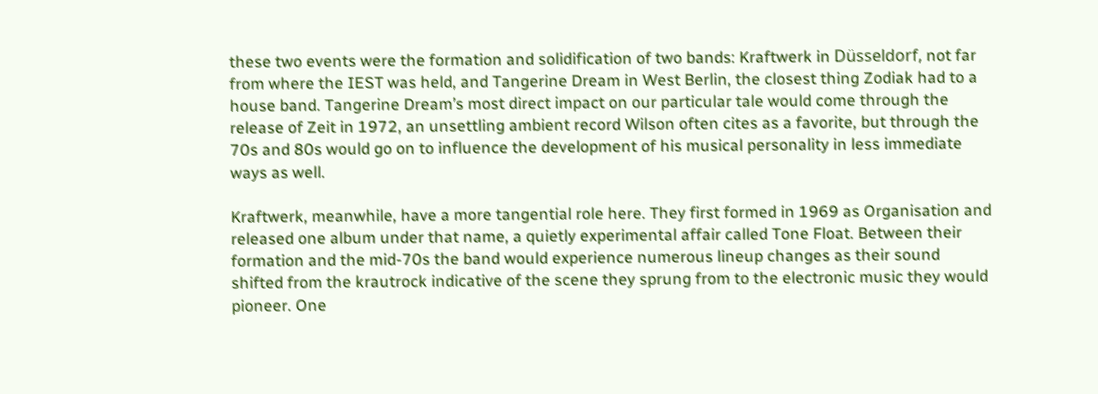these two events were the formation and solidification of two bands: Kraftwerk in Düsseldorf, not far from where the IEST was held, and Tangerine Dream in West Berlin, the closest thing Zodiak had to a house band. Tangerine Dream’s most direct impact on our particular tale would come through the release of Zeit in 1972, an unsettling ambient record Wilson often cites as a favorite, but through the 70s and 80s would go on to influence the development of his musical personality in less immediate ways as well.

Kraftwerk, meanwhile, have a more tangential role here. They first formed in 1969 as Organisation and released one album under that name, a quietly experimental affair called Tone Float. Between their formation and the mid-70s the band would experience numerous lineup changes as their sound shifted from the krautrock indicative of the scene they sprung from to the electronic music they would pioneer. One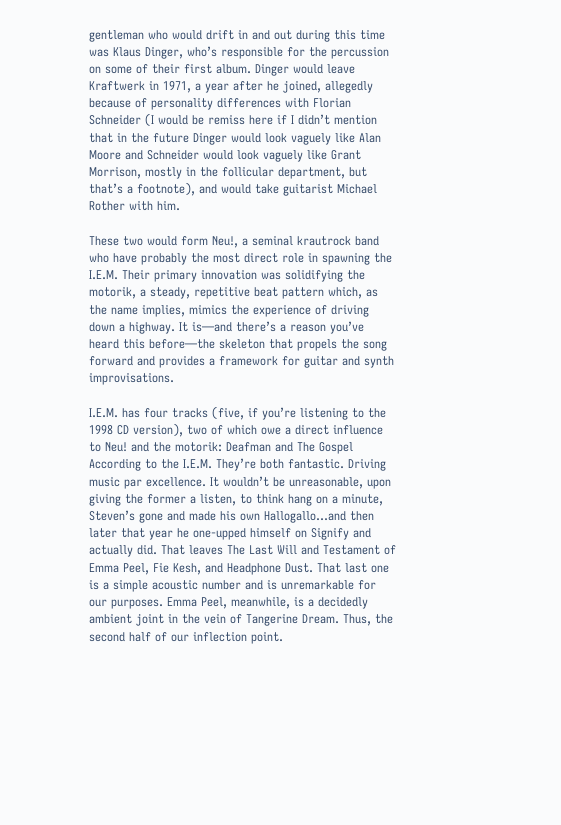gentleman who would drift in and out during this time was Klaus Dinger, who’s responsible for the percussion on some of their first album. Dinger would leave Kraftwerk in 1971, a year after he joined, allegedly because of personality differences with Florian Schneider (I would be remiss here if I didn’t mention that in the future Dinger would look vaguely like Alan Moore and Schneider would look vaguely like Grant Morrison, mostly in the follicular department, but that’s a footnote), and would take guitarist Michael Rother with him.

These two would form Neu!, a seminal krautrock band who have probably the most direct role in spawning the I.E.M. Their primary innovation was solidifying the motorik, a steady, repetitive beat pattern which, as the name implies, mimics the experience of driving down a highway. It is—and there’s a reason you’ve heard this before—the skeleton that propels the song forward and provides a framework for guitar and synth improvisations.

I.E.M. has four tracks (five, if you’re listening to the 1998 CD version), two of which owe a direct influence to Neu! and the motorik: Deafman and The Gospel According to the I.E.M. They’re both fantastic. Driving music par excellence. It wouldn’t be unreasonable, upon giving the former a listen, to think hang on a minute, Steven’s gone and made his own Hallogallo…and then later that year he one-upped himself on Signify and actually did. That leaves The Last Will and Testament of Emma Peel, Fie Kesh, and Headphone Dust. That last one is a simple acoustic number and is unremarkable for our purposes. Emma Peel, meanwhile, is a decidedly ambient joint in the vein of Tangerine Dream. Thus, the second half of our inflection point.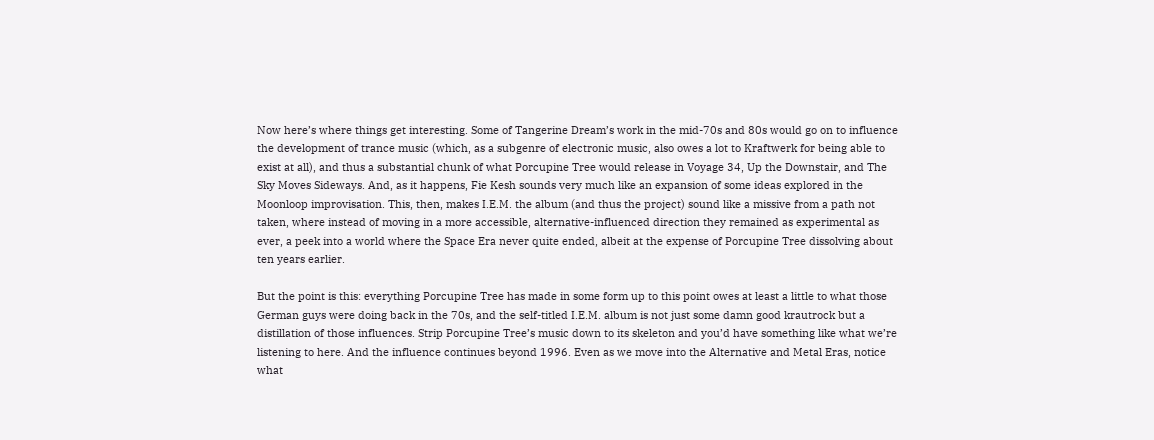Now here’s where things get interesting. Some of Tangerine Dream’s work in the mid-70s and 80s would go on to influence the development of trance music (which, as a subgenre of electronic music, also owes a lot to Kraftwerk for being able to exist at all), and thus a substantial chunk of what Porcupine Tree would release in Voyage 34, Up the Downstair, and The Sky Moves Sideways. And, as it happens, Fie Kesh sounds very much like an expansion of some ideas explored in the Moonloop improvisation. This, then, makes I.E.M. the album (and thus the project) sound like a missive from a path not taken, where instead of moving in a more accessible, alternative-influenced direction they remained as experimental as ever, a peek into a world where the Space Era never quite ended, albeit at the expense of Porcupine Tree dissolving about ten years earlier.

But the point is this: everything Porcupine Tree has made in some form up to this point owes at least a little to what those German guys were doing back in the 70s, and the self-titled I.E.M. album is not just some damn good krautrock but a distillation of those influences. Strip Porcupine Tree’s music down to its skeleton and you’d have something like what we’re listening to here. And the influence continues beyond 1996. Even as we move into the Alternative and Metal Eras, notice what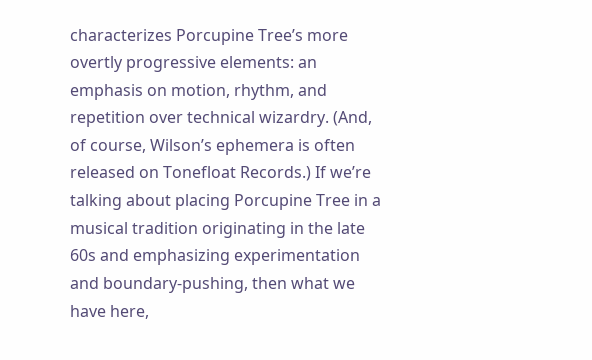characterizes Porcupine Tree’s more overtly progressive elements: an emphasis on motion, rhythm, and repetition over technical wizardry. (And, of course, Wilson’s ephemera is often released on Tonefloat Records.) If we’re talking about placing Porcupine Tree in a musical tradition originating in the late 60s and emphasizing experimentation and boundary-pushing, then what we have here,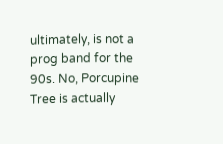ultimately, is not a prog band for the 90s. No, Porcupine Tree is actually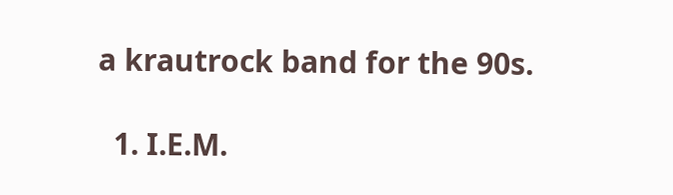a krautrock band for the 90s.

  1. I.E.M.